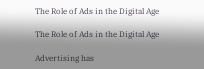The Role of Ads in the Digital Age

The Role of Ads in the Digital Age

Advertising has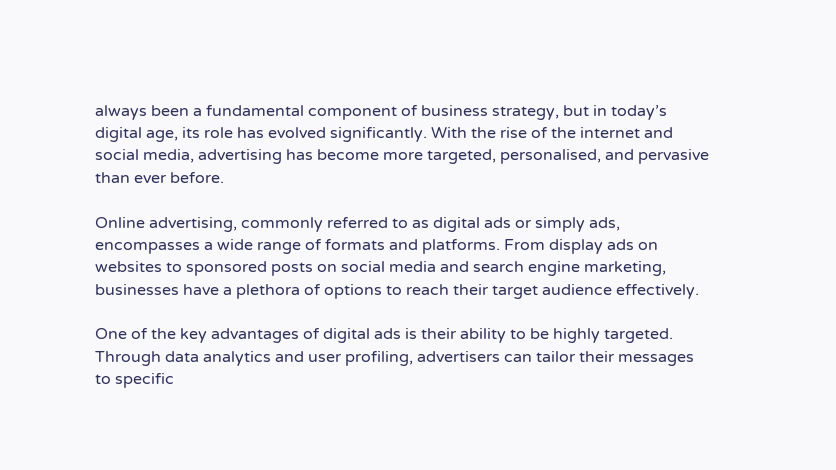always been a fundamental component of business strategy, but in today’s digital age, its role has evolved significantly. With the rise of the internet and social media, advertising has become more targeted, personalised, and pervasive than ever before.

Online advertising, commonly referred to as digital ads or simply ads, encompasses a wide range of formats and platforms. From display ads on websites to sponsored posts on social media and search engine marketing, businesses have a plethora of options to reach their target audience effectively.

One of the key advantages of digital ads is their ability to be highly targeted. Through data analytics and user profiling, advertisers can tailor their messages to specific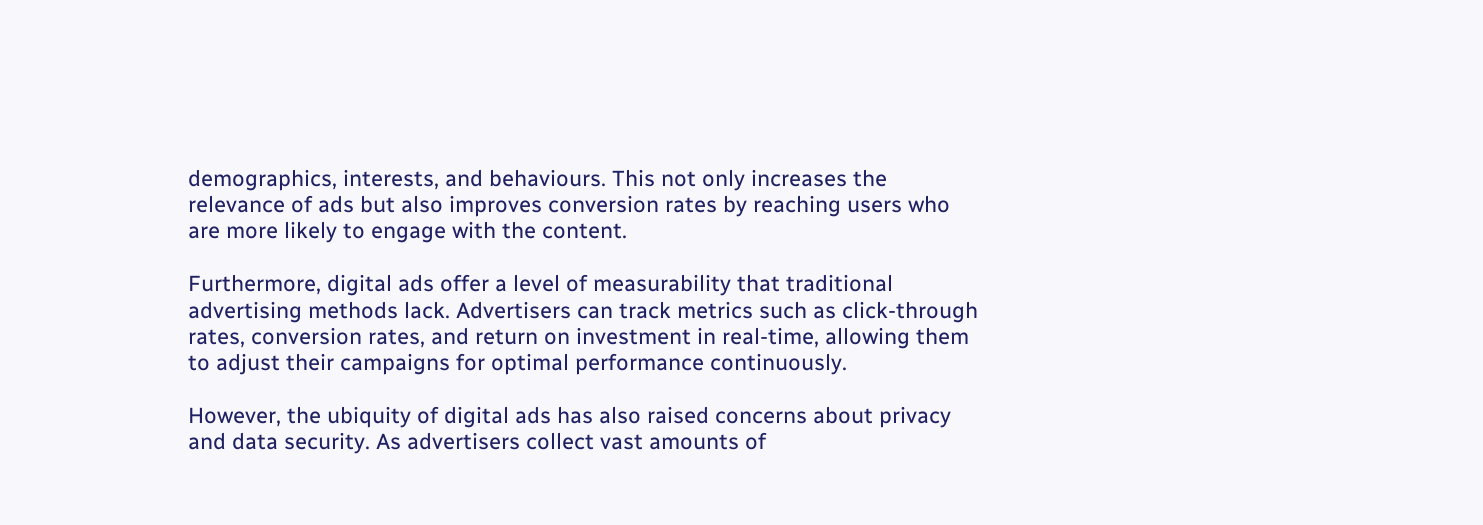demographics, interests, and behaviours. This not only increases the relevance of ads but also improves conversion rates by reaching users who are more likely to engage with the content.

Furthermore, digital ads offer a level of measurability that traditional advertising methods lack. Advertisers can track metrics such as click-through rates, conversion rates, and return on investment in real-time, allowing them to adjust their campaigns for optimal performance continuously.

However, the ubiquity of digital ads has also raised concerns about privacy and data security. As advertisers collect vast amounts of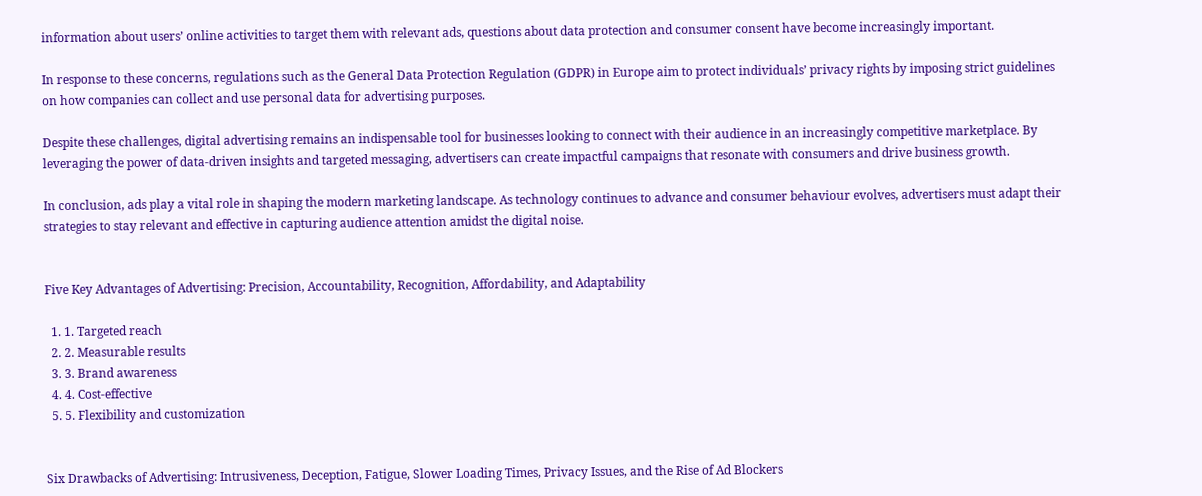information about users’ online activities to target them with relevant ads, questions about data protection and consumer consent have become increasingly important.

In response to these concerns, regulations such as the General Data Protection Regulation (GDPR) in Europe aim to protect individuals’ privacy rights by imposing strict guidelines on how companies can collect and use personal data for advertising purposes.

Despite these challenges, digital advertising remains an indispensable tool for businesses looking to connect with their audience in an increasingly competitive marketplace. By leveraging the power of data-driven insights and targeted messaging, advertisers can create impactful campaigns that resonate with consumers and drive business growth.

In conclusion, ads play a vital role in shaping the modern marketing landscape. As technology continues to advance and consumer behaviour evolves, advertisers must adapt their strategies to stay relevant and effective in capturing audience attention amidst the digital noise.


Five Key Advantages of Advertising: Precision, Accountability, Recognition, Affordability, and Adaptability

  1. 1. Targeted reach
  2. 2. Measurable results
  3. 3. Brand awareness
  4. 4. Cost-effective
  5. 5. Flexibility and customization


Six Drawbacks of Advertising: Intrusiveness, Deception, Fatigue, Slower Loading Times, Privacy Issues, and the Rise of Ad Blockers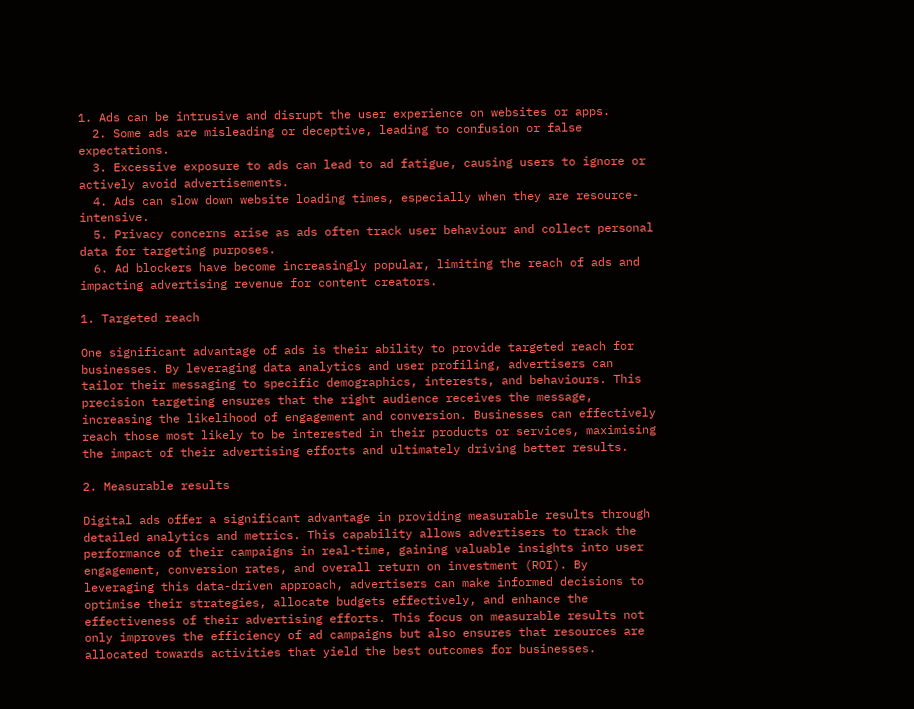1. Ads can be intrusive and disrupt the user experience on websites or apps.
  2. Some ads are misleading or deceptive, leading to confusion or false expectations.
  3. Excessive exposure to ads can lead to ad fatigue, causing users to ignore or actively avoid advertisements.
  4. Ads can slow down website loading times, especially when they are resource-intensive.
  5. Privacy concerns arise as ads often track user behaviour and collect personal data for targeting purposes.
  6. Ad blockers have become increasingly popular, limiting the reach of ads and impacting advertising revenue for content creators.

1. Targeted reach

One significant advantage of ads is their ability to provide targeted reach for businesses. By leveraging data analytics and user profiling, advertisers can tailor their messaging to specific demographics, interests, and behaviours. This precision targeting ensures that the right audience receives the message, increasing the likelihood of engagement and conversion. Businesses can effectively reach those most likely to be interested in their products or services, maximising the impact of their advertising efforts and ultimately driving better results.

2. Measurable results

Digital ads offer a significant advantage in providing measurable results through detailed analytics and metrics. This capability allows advertisers to track the performance of their campaigns in real-time, gaining valuable insights into user engagement, conversion rates, and overall return on investment (ROI). By leveraging this data-driven approach, advertisers can make informed decisions to optimise their strategies, allocate budgets effectively, and enhance the effectiveness of their advertising efforts. This focus on measurable results not only improves the efficiency of ad campaigns but also ensures that resources are allocated towards activities that yield the best outcomes for businesses.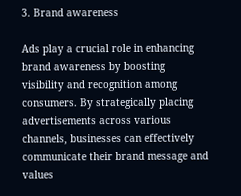3. Brand awareness

Ads play a crucial role in enhancing brand awareness by boosting visibility and recognition among consumers. By strategically placing advertisements across various channels, businesses can effectively communicate their brand message and values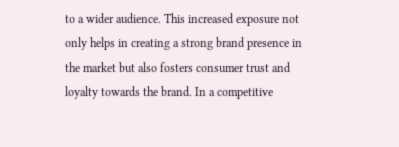to a wider audience. This increased exposure not only helps in creating a strong brand presence in the market but also fosters consumer trust and loyalty towards the brand. In a competitive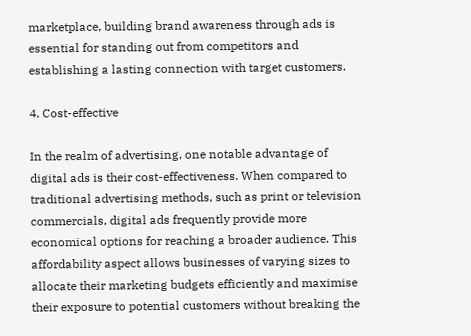marketplace, building brand awareness through ads is essential for standing out from competitors and establishing a lasting connection with target customers.

4. Cost-effective

In the realm of advertising, one notable advantage of digital ads is their cost-effectiveness. When compared to traditional advertising methods, such as print or television commercials, digital ads frequently provide more economical options for reaching a broader audience. This affordability aspect allows businesses of varying sizes to allocate their marketing budgets efficiently and maximise their exposure to potential customers without breaking the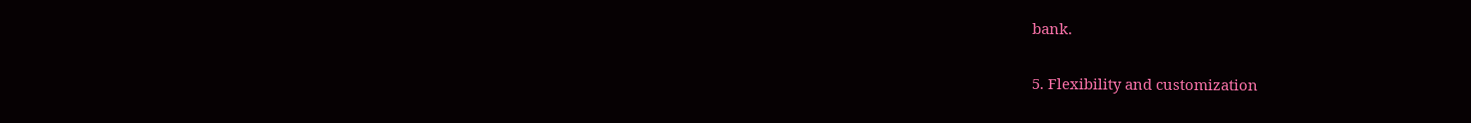bank.

5. Flexibility and customization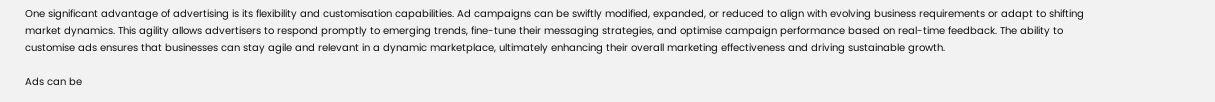One significant advantage of advertising is its flexibility and customisation capabilities. Ad campaigns can be swiftly modified, expanded, or reduced to align with evolving business requirements or adapt to shifting market dynamics. This agility allows advertisers to respond promptly to emerging trends, fine-tune their messaging strategies, and optimise campaign performance based on real-time feedback. The ability to customise ads ensures that businesses can stay agile and relevant in a dynamic marketplace, ultimately enhancing their overall marketing effectiveness and driving sustainable growth.

Ads can be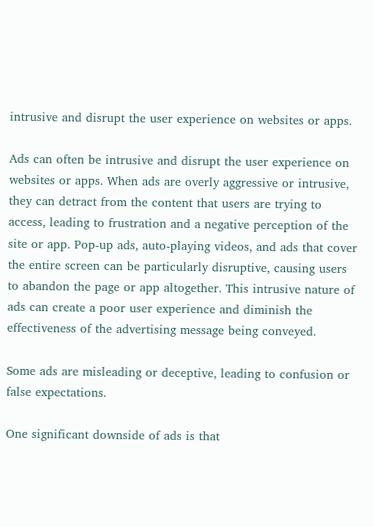intrusive and disrupt the user experience on websites or apps.

Ads can often be intrusive and disrupt the user experience on websites or apps. When ads are overly aggressive or intrusive, they can detract from the content that users are trying to access, leading to frustration and a negative perception of the site or app. Pop-up ads, auto-playing videos, and ads that cover the entire screen can be particularly disruptive, causing users to abandon the page or app altogether. This intrusive nature of ads can create a poor user experience and diminish the effectiveness of the advertising message being conveyed.

Some ads are misleading or deceptive, leading to confusion or false expectations.

One significant downside of ads is that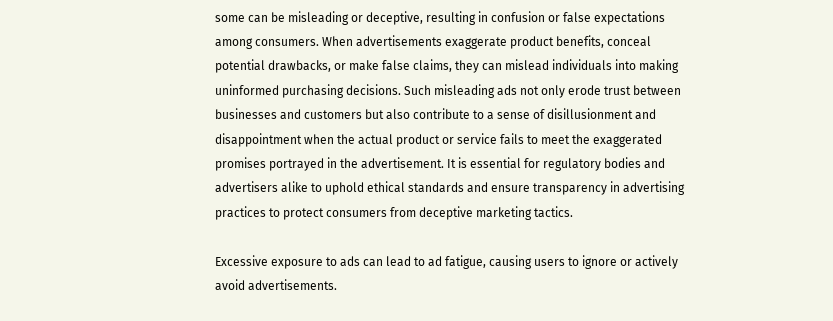some can be misleading or deceptive, resulting in confusion or false expectations among consumers. When advertisements exaggerate product benefits, conceal potential drawbacks, or make false claims, they can mislead individuals into making uninformed purchasing decisions. Such misleading ads not only erode trust between businesses and customers but also contribute to a sense of disillusionment and disappointment when the actual product or service fails to meet the exaggerated promises portrayed in the advertisement. It is essential for regulatory bodies and advertisers alike to uphold ethical standards and ensure transparency in advertising practices to protect consumers from deceptive marketing tactics.

Excessive exposure to ads can lead to ad fatigue, causing users to ignore or actively avoid advertisements.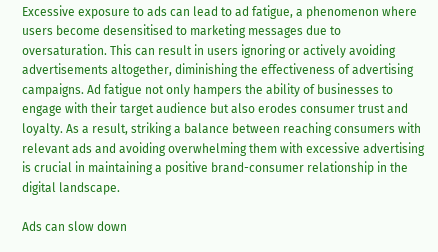Excessive exposure to ads can lead to ad fatigue, a phenomenon where users become desensitised to marketing messages due to oversaturation. This can result in users ignoring or actively avoiding advertisements altogether, diminishing the effectiveness of advertising campaigns. Ad fatigue not only hampers the ability of businesses to engage with their target audience but also erodes consumer trust and loyalty. As a result, striking a balance between reaching consumers with relevant ads and avoiding overwhelming them with excessive advertising is crucial in maintaining a positive brand-consumer relationship in the digital landscape.

Ads can slow down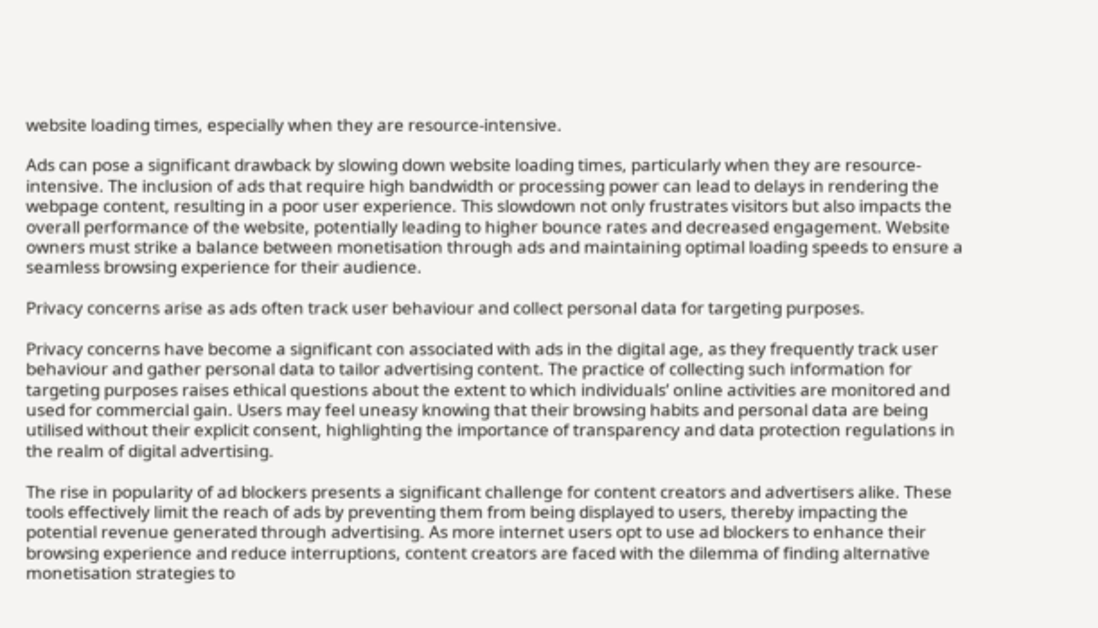website loading times, especially when they are resource-intensive.

Ads can pose a significant drawback by slowing down website loading times, particularly when they are resource-intensive. The inclusion of ads that require high bandwidth or processing power can lead to delays in rendering the webpage content, resulting in a poor user experience. This slowdown not only frustrates visitors but also impacts the overall performance of the website, potentially leading to higher bounce rates and decreased engagement. Website owners must strike a balance between monetisation through ads and maintaining optimal loading speeds to ensure a seamless browsing experience for their audience.

Privacy concerns arise as ads often track user behaviour and collect personal data for targeting purposes.

Privacy concerns have become a significant con associated with ads in the digital age, as they frequently track user behaviour and gather personal data to tailor advertising content. The practice of collecting such information for targeting purposes raises ethical questions about the extent to which individuals’ online activities are monitored and used for commercial gain. Users may feel uneasy knowing that their browsing habits and personal data are being utilised without their explicit consent, highlighting the importance of transparency and data protection regulations in the realm of digital advertising.

The rise in popularity of ad blockers presents a significant challenge for content creators and advertisers alike. These tools effectively limit the reach of ads by preventing them from being displayed to users, thereby impacting the potential revenue generated through advertising. As more internet users opt to use ad blockers to enhance their browsing experience and reduce interruptions, content creators are faced with the dilemma of finding alternative monetisation strategies to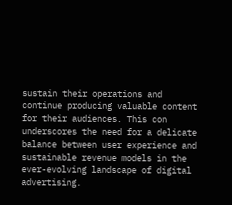sustain their operations and continue producing valuable content for their audiences. This con underscores the need for a delicate balance between user experience and sustainable revenue models in the ever-evolving landscape of digital advertising.